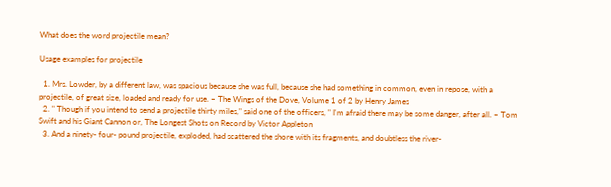What does the word projectile mean?

Usage examples for projectile

  1. Mrs. Lowder, by a different law, was spacious because she was full, because she had something in common, even in repose, with a projectile, of great size, loaded and ready for use. – The Wings of the Dove, Volume 1 of 2 by Henry James
  2. " Though if you intend to send a projectile thirty miles," said one of the officers, " I'm afraid there may be some danger, after all. – Tom Swift and his Giant Cannon or, The Longest Shots on Record by Victor Appleton
  3. And a ninety- four- pound projectile, exploded, had scattered the shore with its fragments, and doubtless the river-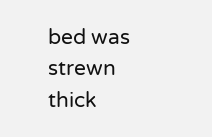bed was strewn thick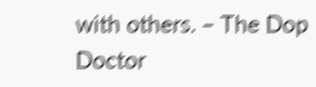with others. – The Dop Doctor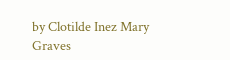by Clotilde Inez Mary Graves